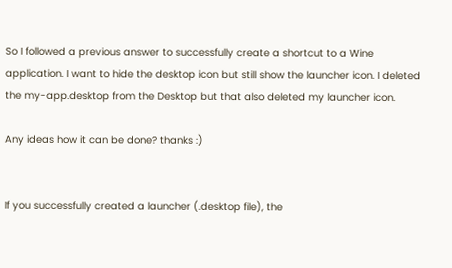So I followed a previous answer to successfully create a shortcut to a Wine application. I want to hide the desktop icon but still show the launcher icon. I deleted the my-app.desktop from the Desktop but that also deleted my launcher icon.

Any ideas how it can be done? thanks :)


If you successfully created a launcher (.desktop file), the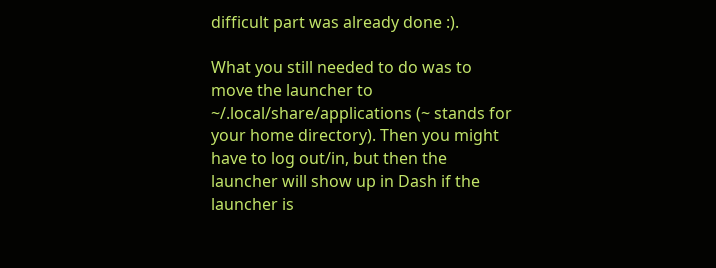difficult part was already done :).

What you still needed to do was to move the launcher to ~/.local/share/applications (~ stands for your home directory). Then you might have to log out/in, but then the launcher will show up in Dash if the launcher is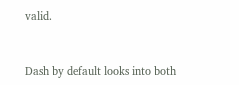valid.


Dash by default looks into both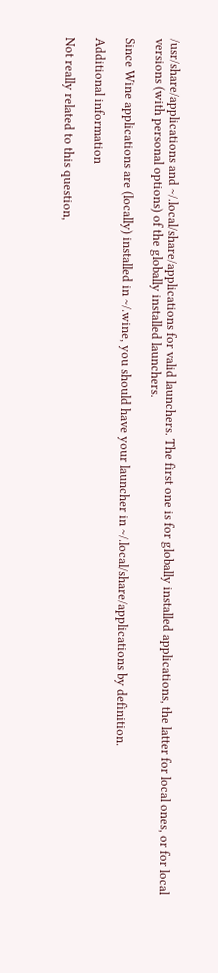/usr/share/applications and ~/.local/share/applications for valid launchers. The first one is for globally installed applications, the latter for local ones, or for local versions (with personal options) of the globally installed launchers.

Since Wine applications are (locally) installed in ~/.wine, you should have your launcher in ~/.local/share/applications by definition.

Additional information

Not really related to this question,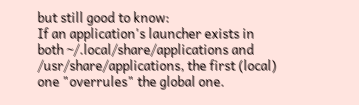but still good to know:
If an application's launcher exists in both ~/.local/share/applications and /usr/share/applications, the first (local) one "overrules" the global one.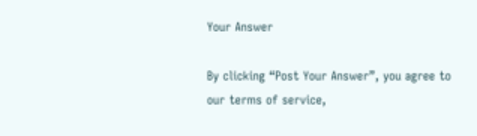Your Answer

By clicking “Post Your Answer”, you agree to our terms of service,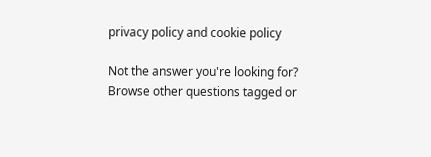privacy policy and cookie policy

Not the answer you're looking for? Browse other questions tagged or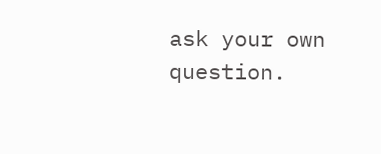ask your own question.